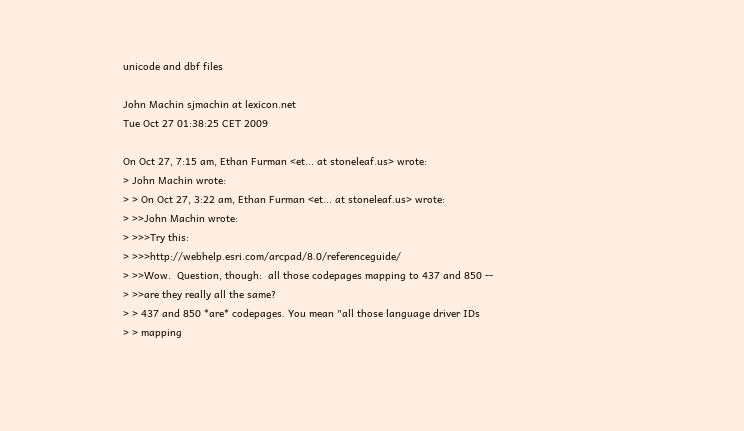unicode and dbf files

John Machin sjmachin at lexicon.net
Tue Oct 27 01:38:25 CET 2009

On Oct 27, 7:15 am, Ethan Furman <et... at stoneleaf.us> wrote:
> John Machin wrote:
> > On Oct 27, 3:22 am, Ethan Furman <et... at stoneleaf.us> wrote:
> >>John Machin wrote:
> >>>Try this:
> >>>http://webhelp.esri.com/arcpad/8.0/referenceguide/
> >>Wow.  Question, though:  all those codepages mapping to 437 and 850 --
> >>are they really all the same?
> > 437 and 850 *are* codepages. You mean "all those language driver IDs
> > mapping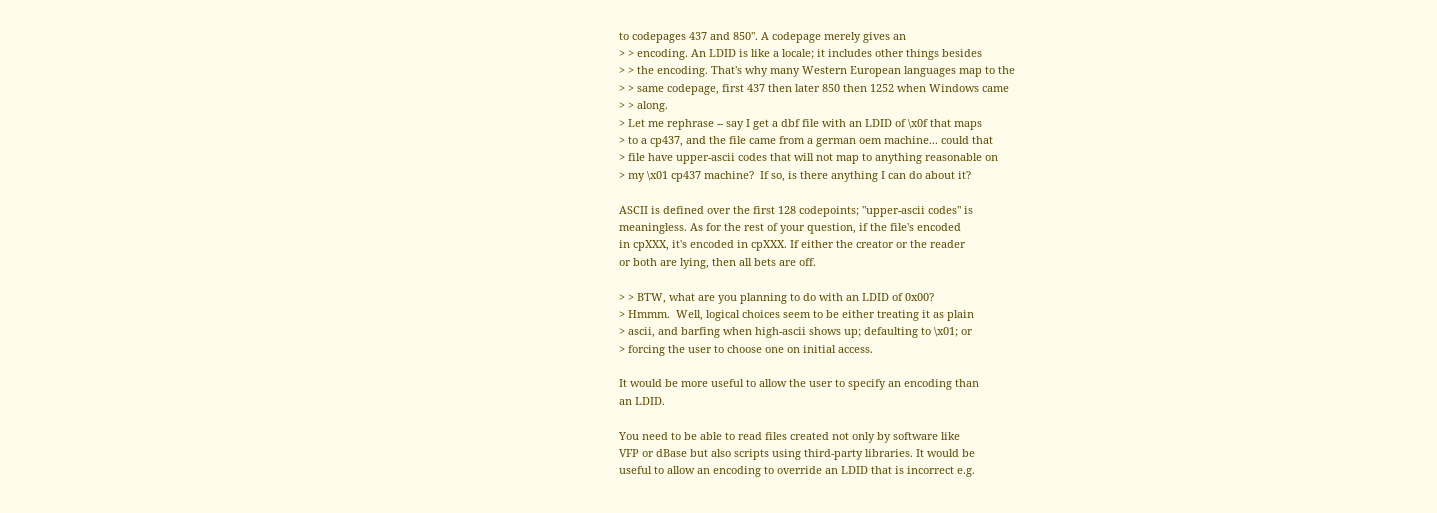to codepages 437 and 850". A codepage merely gives an
> > encoding. An LDID is like a locale; it includes other things besides
> > the encoding. That's why many Western European languages map to the
> > same codepage, first 437 then later 850 then 1252 when Windows came
> > along.
> Let me rephrase -- say I get a dbf file with an LDID of \x0f that maps
> to a cp437, and the file came from a german oem machine... could that
> file have upper-ascii codes that will not map to anything reasonable on
> my \x01 cp437 machine?  If so, is there anything I can do about it?

ASCII is defined over the first 128 codepoints; "upper-ascii codes" is
meaningless. As for the rest of your question, if the file's encoded
in cpXXX, it's encoded in cpXXX. If either the creator or the reader
or both are lying, then all bets are off.

> > BTW, what are you planning to do with an LDID of 0x00?
> Hmmm.  Well, logical choices seem to be either treating it as plain
> ascii, and barfing when high-ascii shows up; defaulting to \x01; or
> forcing the user to choose one on initial access.

It would be more useful to allow the user to specify an encoding than
an LDID.

You need to be able to read files created not only by software like
VFP or dBase but also scripts using third-party libraries. It would be
useful to allow an encoding to override an LDID that is incorrect e.g.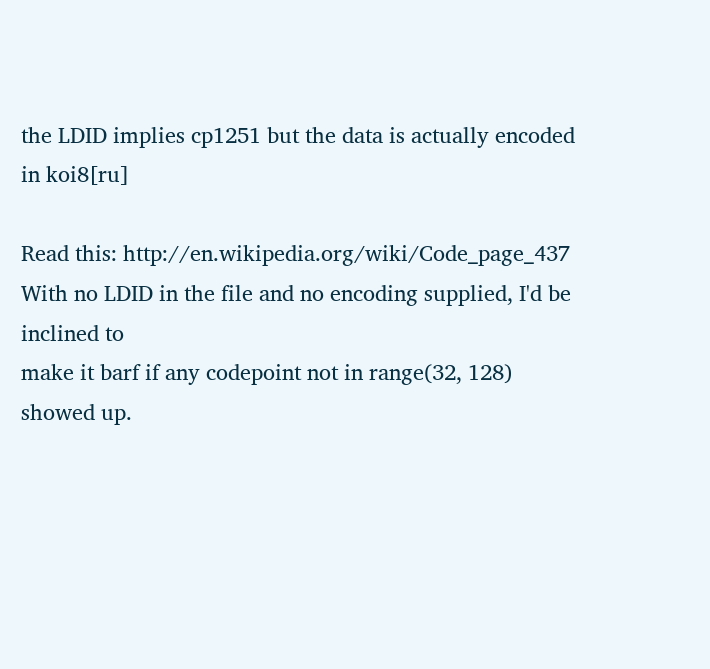the LDID implies cp1251 but the data is actually encoded in koi8[ru]

Read this: http://en.wikipedia.org/wiki/Code_page_437
With no LDID in the file and no encoding supplied, I'd be inclined to
make it barf if any codepoint not in range(32, 128) showed up.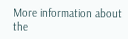More information about the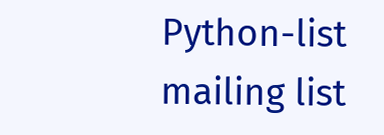Python-list mailing list